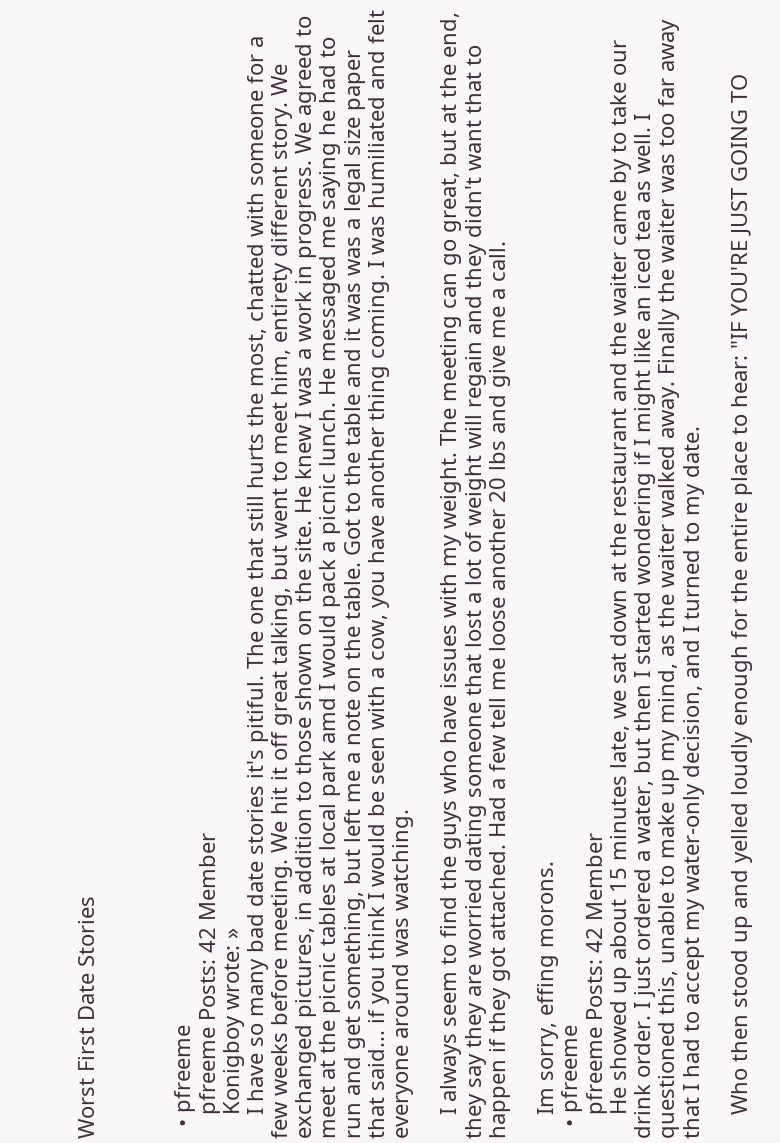Worst First Date Stories



  • pfreeme
    pfreeme Posts: 42 Member
    Konigboy wrote: »
    I have so many bad date stories it's pitiful. The one that still hurts the most, chatted with someone for a few weeks before meeting. We hit it off great talking, but went to meet him, entirety different story. We exchanged pictures, in addition to those shown on the site. He knew I was a work in progress. We agreed to meet at the picnic tables at local park amd I would pack a picnic lunch. He messaged me saying he had to run and get something, but left me a note on the table. Got to the table and it was was a legal size paper that said... if you think I would be seen with a cow, you have another thing coming. I was humiliated and felt everyone around was watching.

    I always seem to find the guys who have issues with my weight. The meeting can go great, but at the end, they say they are worried dating someone that lost a lot of weight will regain and they didn't want that to happen if they got attached. Had a few tell me loose another 20 lbs and give me a call.

    Im sorry, effing morons.
  • pfreeme
    pfreeme Posts: 42 Member
    He showed up about 15 minutes late, we sat down at the restaurant and the waiter came by to take our drink order. I just ordered a water, but then I started wondering if I might like an iced tea as well. I questioned this, unable to make up my mind, as the waiter walked away. Finally the waiter was too far away that I had to accept my water-only decision, and I turned to my date.

    Who then stood up and yelled loudly enough for the entire place to hear: "IF YOU'RE JUST GOING TO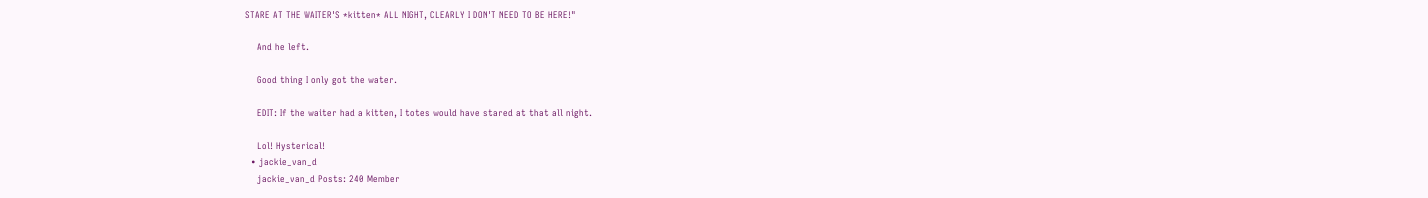STARE AT THE WAITER'S *kitten* ALL NIGHT, CLEARLY I DON'T NEED TO BE HERE!"

    And he left.

    Good thing I only got the water.

    EDIT: If the waiter had a kitten, I totes would have stared at that all night.

    Lol! Hysterical!
  • jackie_van_d
    jackie_van_d Posts: 240 Member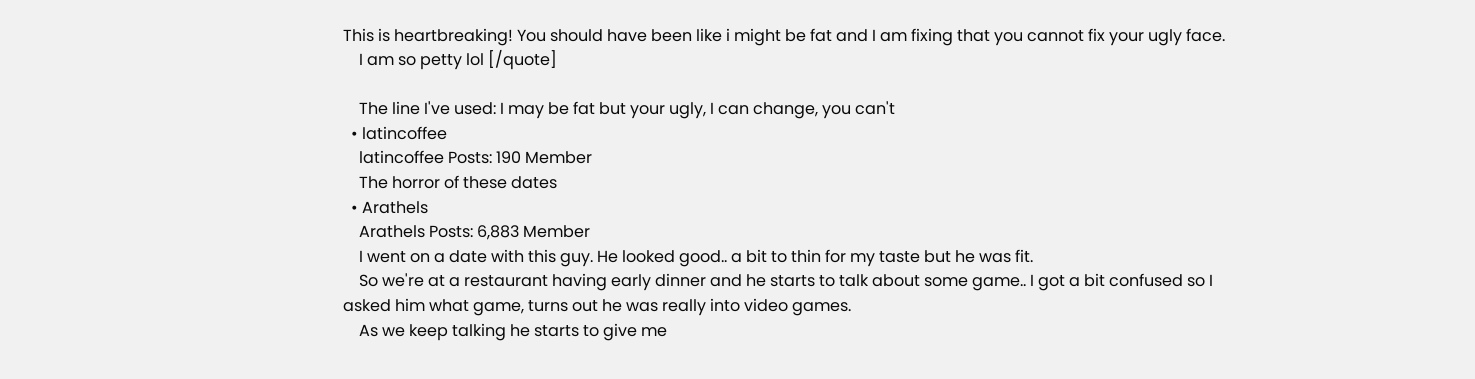This is heartbreaking! You should have been like i might be fat and I am fixing that you cannot fix your ugly face.
    I am so petty lol [/quote]

    The line I've used: I may be fat but your ugly, I can change, you can't
  • latincoffee
    latincoffee Posts: 190 Member
    The horror of these dates
  • Arathels
    Arathels Posts: 6,883 Member
    I went on a date with this guy. He looked good.. a bit to thin for my taste but he was fit.
    So we're at a restaurant having early dinner and he starts to talk about some game.. I got a bit confused so I asked him what game, turns out he was really into video games.
    As we keep talking he starts to give me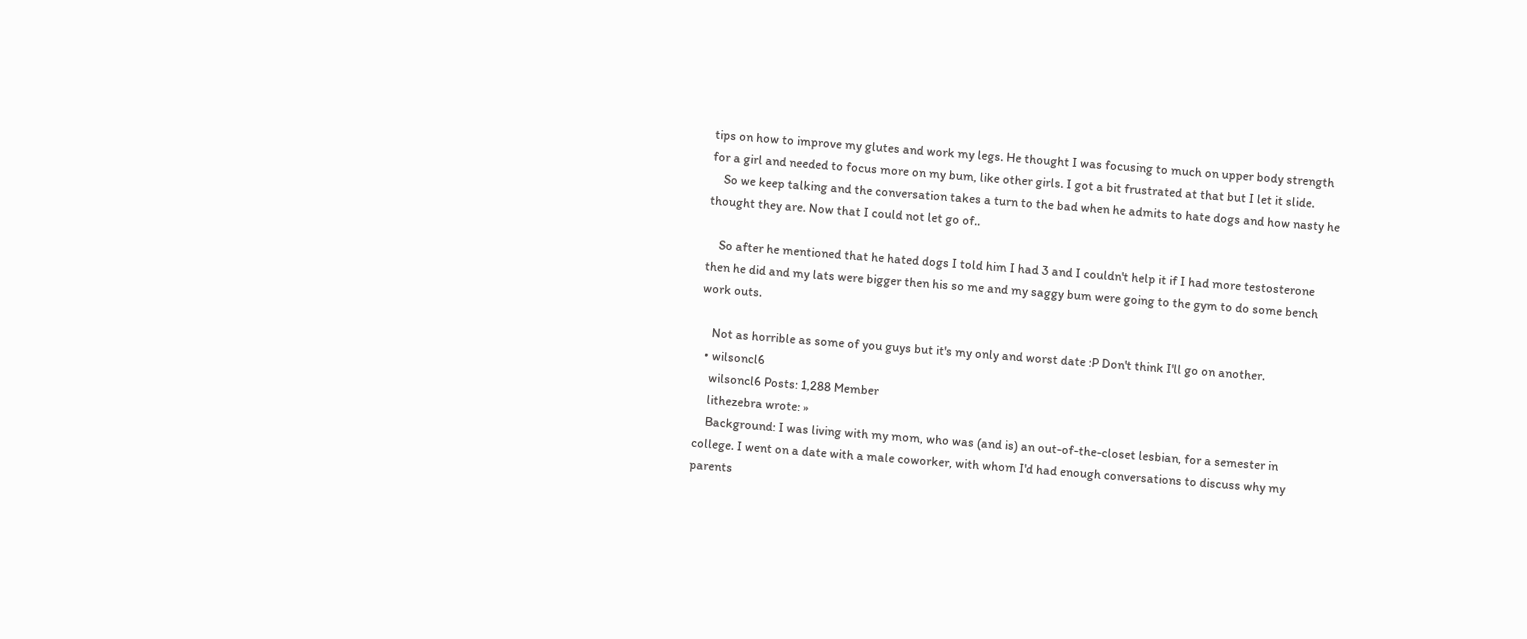tips on how to improve my glutes and work my legs. He thought I was focusing to much on upper body strength for a girl and needed to focus more on my bum, like other girls. I got a bit frustrated at that but I let it slide.
    So we keep talking and the conversation takes a turn to the bad when he admits to hate dogs and how nasty he thought they are. Now that I could not let go of..

    So after he mentioned that he hated dogs I told him I had 3 and I couldn't help it if I had more testosterone then he did and my lats were bigger then his so me and my saggy bum were going to the gym to do some bench work outs.

    Not as horrible as some of you guys but it's my only and worst date :P Don't think I'll go on another.
  • wilsoncl6
    wilsoncl6 Posts: 1,288 Member
    lithezebra wrote: »
    Background: I was living with my mom, who was (and is) an out-of-the-closet lesbian, for a semester in college. I went on a date with a male coworker, with whom I'd had enough conversations to discuss why my parents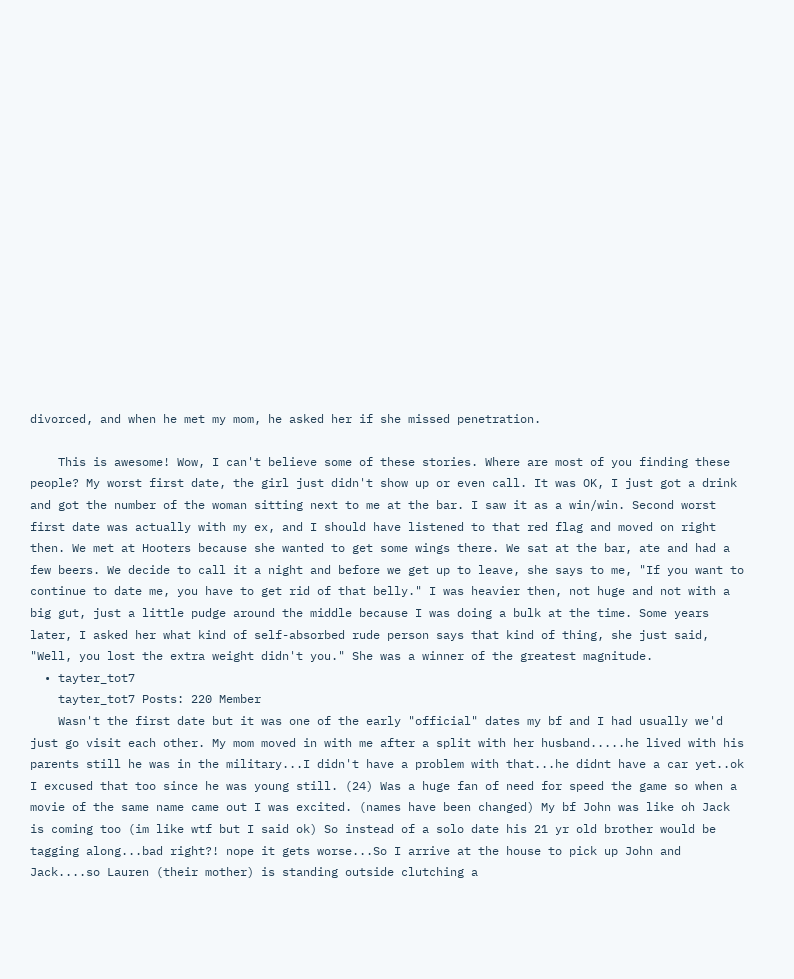divorced, and when he met my mom, he asked her if she missed penetration.

    This is awesome! Wow, I can't believe some of these stories. Where are most of you finding these people? My worst first date, the girl just didn't show up or even call. It was OK, I just got a drink and got the number of the woman sitting next to me at the bar. I saw it as a win/win. Second worst first date was actually with my ex, and I should have listened to that red flag and moved on right then. We met at Hooters because she wanted to get some wings there. We sat at the bar, ate and had a few beers. We decide to call it a night and before we get up to leave, she says to me, "If you want to continue to date me, you have to get rid of that belly." I was heavier then, not huge and not with a big gut, just a little pudge around the middle because I was doing a bulk at the time. Some years later, I asked her what kind of self-absorbed rude person says that kind of thing, she just said, "Well, you lost the extra weight didn't you." She was a winner of the greatest magnitude.
  • tayter_tot7
    tayter_tot7 Posts: 220 Member
    Wasn't the first date but it was one of the early "official" dates my bf and I had usually we'd just go visit each other. My mom moved in with me after a split with her husband.....he lived with his parents still he was in the military...I didn't have a problem with that...he didnt have a car yet..ok I excused that too since he was young still. (24) Was a huge fan of need for speed the game so when a movie of the same name came out I was excited. (names have been changed) My bf John was like oh Jack is coming too (im like wtf but I said ok) So instead of a solo date his 21 yr old brother would be tagging along...bad right?! nope it gets worse...So I arrive at the house to pick up John and Jack....so Lauren (their mother) is standing outside clutching a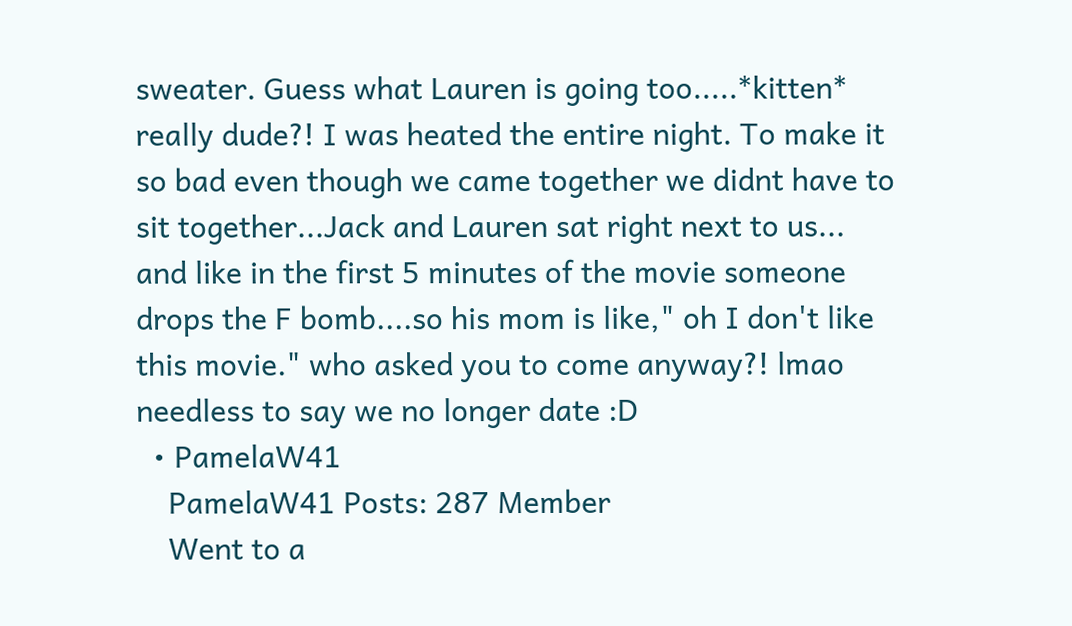sweater. Guess what Lauren is going too.....*kitten* really dude?! I was heated the entire night. To make it so bad even though we came together we didnt have to sit together...Jack and Lauren sat right next to us... and like in the first 5 minutes of the movie someone drops the F bomb....so his mom is like," oh I don't like this movie." who asked you to come anyway?! lmao needless to say we no longer date :D
  • PamelaW41
    PamelaW41 Posts: 287 Member
    Went to a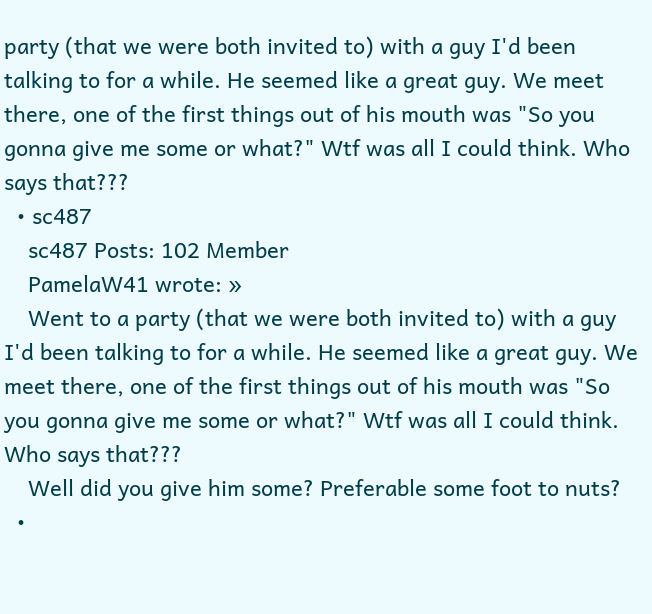party (that we were both invited to) with a guy I'd been talking to for a while. He seemed like a great guy. We meet there, one of the first things out of his mouth was "So you gonna give me some or what?" Wtf was all I could think. Who says that???
  • sc487
    sc487 Posts: 102 Member
    PamelaW41 wrote: »
    Went to a party (that we were both invited to) with a guy I'd been talking to for a while. He seemed like a great guy. We meet there, one of the first things out of his mouth was "So you gonna give me some or what?" Wtf was all I could think. Who says that???
    Well did you give him some? Preferable some foot to nuts?
  •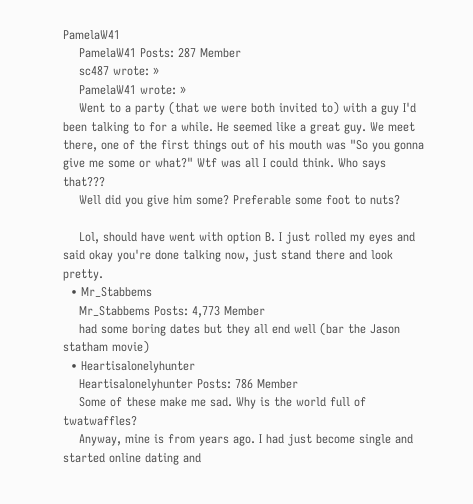PamelaW41
    PamelaW41 Posts: 287 Member
    sc487 wrote: »
    PamelaW41 wrote: »
    Went to a party (that we were both invited to) with a guy I'd been talking to for a while. He seemed like a great guy. We meet there, one of the first things out of his mouth was "So you gonna give me some or what?" Wtf was all I could think. Who says that???
    Well did you give him some? Preferable some foot to nuts?

    Lol, should have went with option B. I just rolled my eyes and said okay you're done talking now, just stand there and look pretty.
  • Mr_Stabbems
    Mr_Stabbems Posts: 4,773 Member
    had some boring dates but they all end well (bar the Jason statham movie)
  • Heartisalonelyhunter
    Heartisalonelyhunter Posts: 786 Member
    Some of these make me sad. Why is the world full of twatwaffles?
    Anyway, mine is from years ago. I had just become single and started online dating and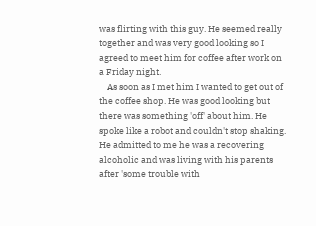was flirting with this guy. He seemed really together and was very good looking so I agreed to meet him for coffee after work on a Friday night.
    As soon as I met him I wanted to get out of the coffee shop. He was good looking but there was something 'off' about him. He spoke like a robot and couldn't stop shaking. He admitted to me he was a recovering alcoholic and was living with his parents after 'some trouble with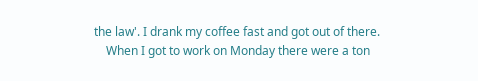the law'. I drank my coffee fast and got out of there.
    When I got to work on Monday there were a ton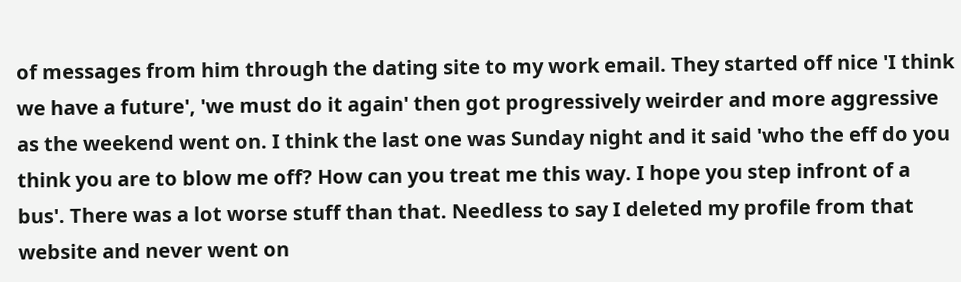of messages from him through the dating site to my work email. They started off nice 'I think we have a future', 'we must do it again' then got progressively weirder and more aggressive as the weekend went on. I think the last one was Sunday night and it said 'who the eff do you think you are to blow me off? How can you treat me this way. I hope you step infront of a bus'. There was a lot worse stuff than that. Needless to say I deleted my profile from that website and never went on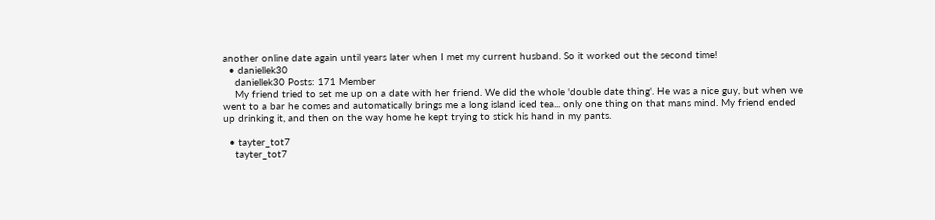another online date again until years later when I met my current husband. So it worked out the second time!
  • daniellek30
    daniellek30 Posts: 171 Member
    My friend tried to set me up on a date with her friend. We did the whole 'double date thing'. He was a nice guy, but when we went to a bar he comes and automatically brings me a long island iced tea... only one thing on that mans mind. My friend ended up drinking it, and then on the way home he kept trying to stick his hand in my pants.

  • tayter_tot7
    tayter_tot7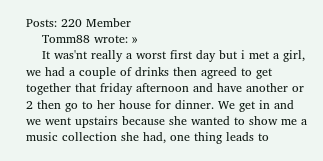Posts: 220 Member
    Tomm88 wrote: »
    It was'nt really a worst first day but i met a girl, we had a couple of drinks then agreed to get together that friday afternoon and have another or 2 then go to her house for dinner. We get in and we went upstairs because she wanted to show me a music collection she had, one thing leads to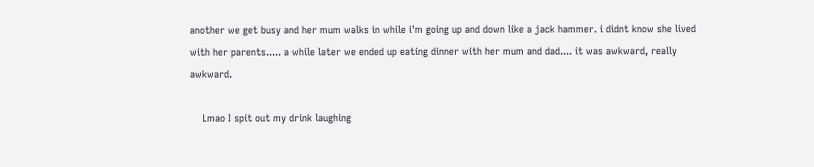another we get busy and her mum walks in while i'm going up and down like a jack hammer. i didnt know she lived with her parents..... a while later we ended up eating dinner with her mum and dad.... it was awkward, really awkward.

    Lmao I spit out my drink laughing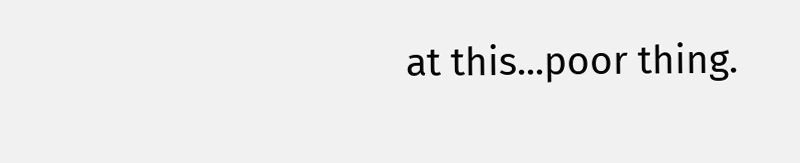at this...poor thing.